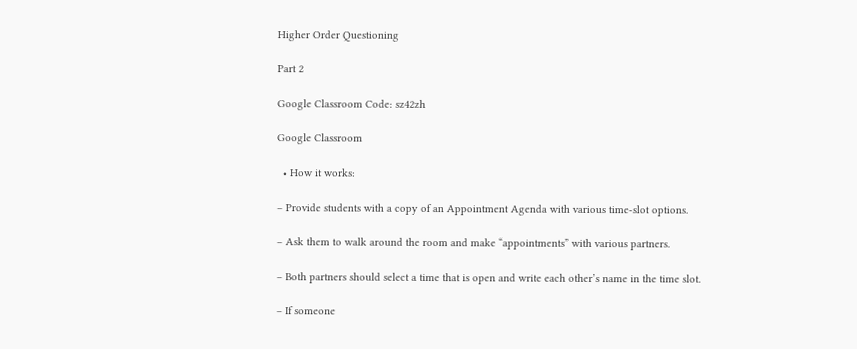Higher Order Questioning

Part 2

Google Classroom Code: sz42zh

Google Classroom

  • How it works:

– Provide students with a copy of an Appointment Agenda with various time-slot options.

– Ask them to walk around the room and make “appointments” with various partners.

– Both partners should select a time that is open and write each other’s name in the time slot.

– If someone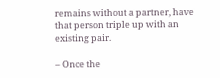remains without a partner, have that person triple up with an existing pair.

– Once the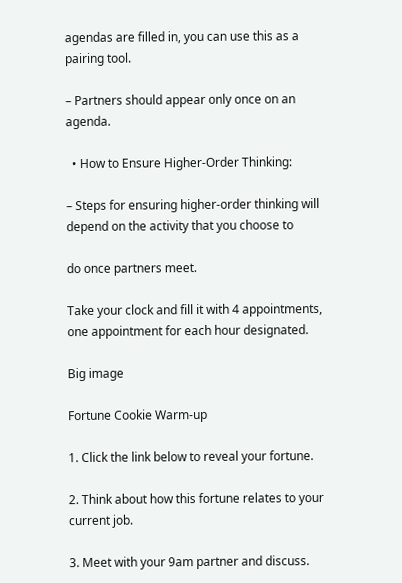agendas are filled in, you can use this as a pairing tool.

– Partners should appear only once on an agenda.

  • How to Ensure Higher-Order Thinking:

– Steps for ensuring higher-order thinking will depend on the activity that you choose to

do once partners meet.

Take your clock and fill it with 4 appointments, one appointment for each hour designated.

Big image

Fortune Cookie Warm-up

1. Click the link below to reveal your fortune.

2. Think about how this fortune relates to your current job.

3. Meet with your 9am partner and discuss.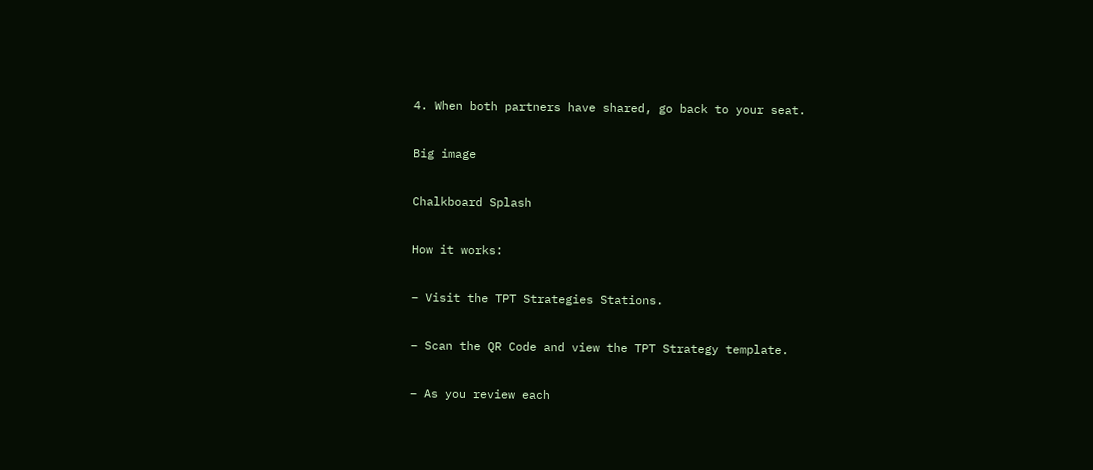4. When both partners have shared, go back to your seat.

Big image

Chalkboard Splash

How it works:

– Visit the TPT Strategies Stations.

– Scan the QR Code and view the TPT Strategy template.

– As you review each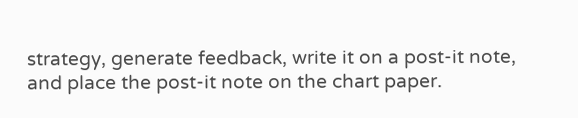strategy, generate feedback, write it on a post-it note, and place the post-it note on the chart paper.